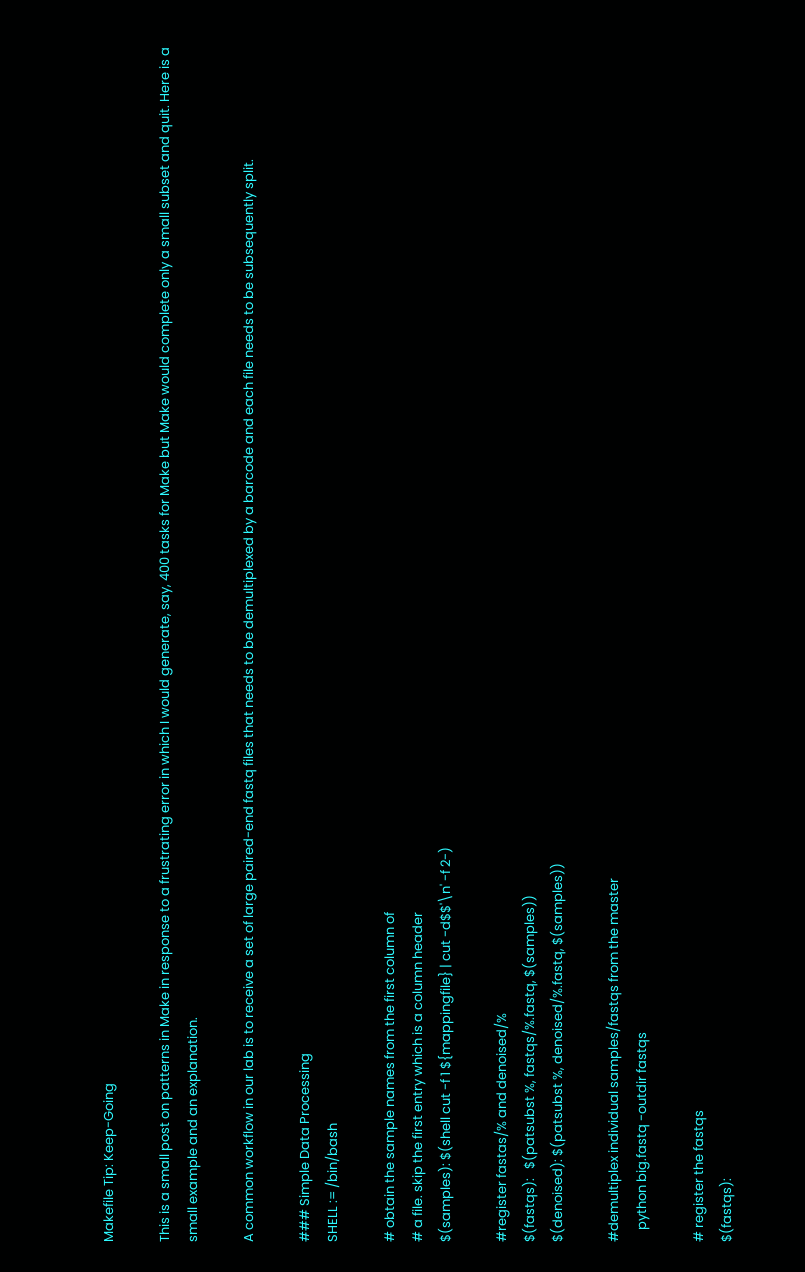Makefile Tip: Keep-Going

This is a small post on patterns in Make in response to a frustrating error in which I would generate, say, 400 tasks for Make but Make would complete only a small subset and quit. Here is a small example and an explanation.

A common workflow in our lab is to receive a set of large paired-end fastq files that needs to be demultiplexed by a barcode and each file needs to be subsequently split.

### Simple Data Processing
SHELL := /bin/bash

# obtain the sample names from the first column of
# a file. skip the first entry which is a column header
$(samples): $(shell cut -f 1 ${mappingfile} | cut -d$$'\n' -f 2-)

#register fastas/% and denoised/%
$(fastqs):   $(patsubst %, fastqs/%.fastq, $(samples))
$(denoised): $(patsubst %, denoised/%.fastq, $(samples))

#demultiplex individual samples/fastqs from the master
    python big.fastq -outdir fastqs

# register the fastqs
$(fastqs):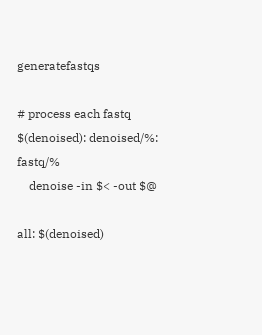generatefastqs

# process each fastq
$(denoised): denoised/%: fastq/%
    denoise -in $< -out $@

all: $(denoised)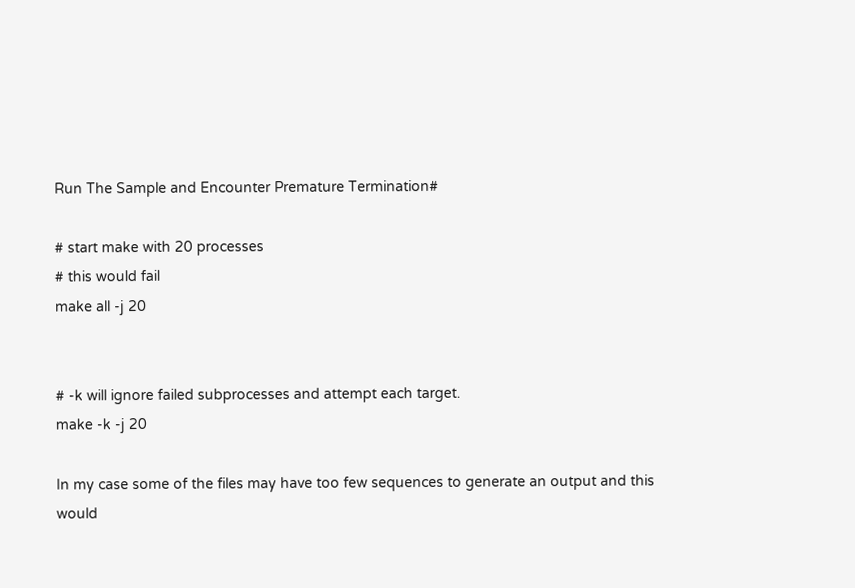Run The Sample and Encounter Premature Termination#

# start make with 20 processes
# this would fail
make all -j 20


# -k will ignore failed subprocesses and attempt each target.
make -k -j 20

In my case some of the files may have too few sequences to generate an output and this would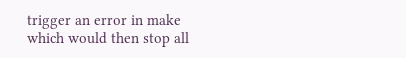trigger an error in make which would then stop all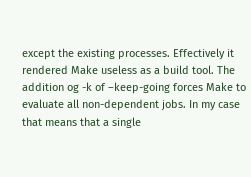except the existing processes. Effectively it rendered Make useless as a build tool. The addition og -k of –keep-going forces Make to evaluate all non-dependent jobs. In my case that means that a single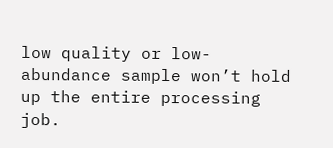low quality or low-abundance sample won’t hold up the entire processing job.